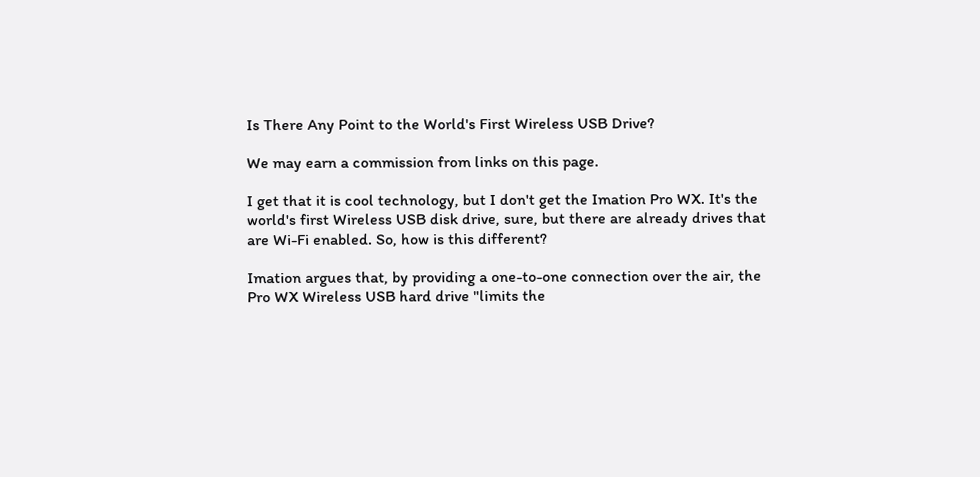Is There Any Point to the World's First Wireless USB Drive?

We may earn a commission from links on this page.

I get that it is cool technology, but I don't get the Imation Pro WX. It's the world's first Wireless USB disk drive, sure, but there are already drives that are Wi-Fi enabled. So, how is this different?

Imation argues that, by providing a one-to-one connection over the air, the Pro WX Wireless USB hard drive "limits the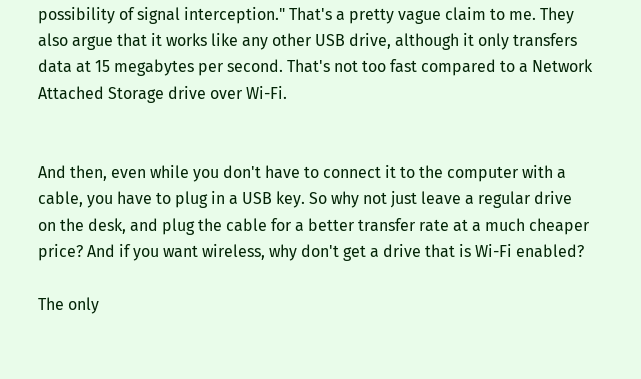possibility of signal interception." That's a pretty vague claim to me. They also argue that it works like any other USB drive, although it only transfers data at 15 megabytes per second. That's not too fast compared to a Network Attached Storage drive over Wi-Fi.


And then, even while you don't have to connect it to the computer with a cable, you have to plug in a USB key. So why not just leave a regular drive on the desk, and plug the cable for a better transfer rate at a much cheaper price? And if you want wireless, why don't get a drive that is Wi-Fi enabled?

The only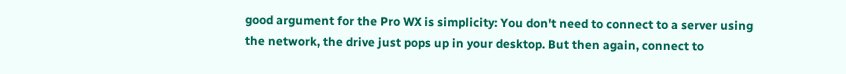good argument for the Pro WX is simplicity: You don't need to connect to a server using the network, the drive just pops up in your desktop. But then again, connect to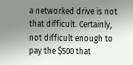a networked drive is not that difficult. Certainly, not difficult enough to pay the $500 that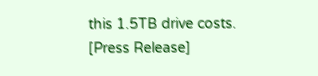this 1.5TB drive costs. [Press Release]